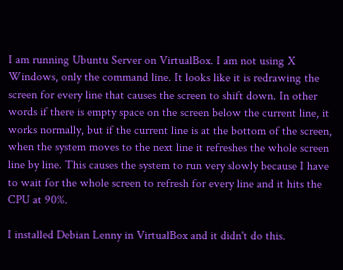I am running Ubuntu Server on VirtualBox. I am not using X Windows, only the command line. It looks like it is redrawing the screen for every line that causes the screen to shift down. In other words if there is empty space on the screen below the current line, it works normally, but if the current line is at the bottom of the screen, when the system moves to the next line it refreshes the whole screen line by line. This causes the system to run very slowly because I have to wait for the whole screen to refresh for every line and it hits the CPU at 90%.

I installed Debian Lenny in VirtualBox and it didn't do this.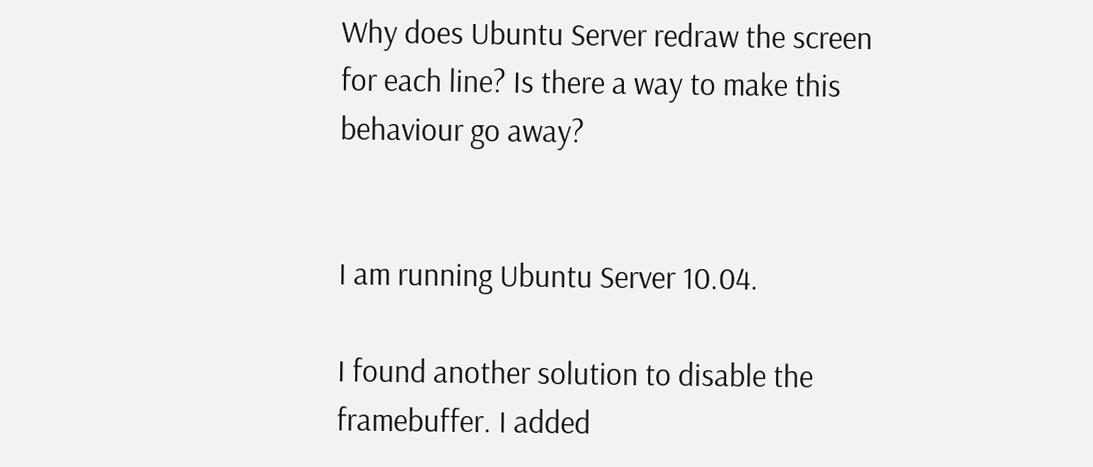Why does Ubuntu Server redraw the screen for each line? Is there a way to make this behaviour go away?


I am running Ubuntu Server 10.04.

I found another solution to disable the framebuffer. I added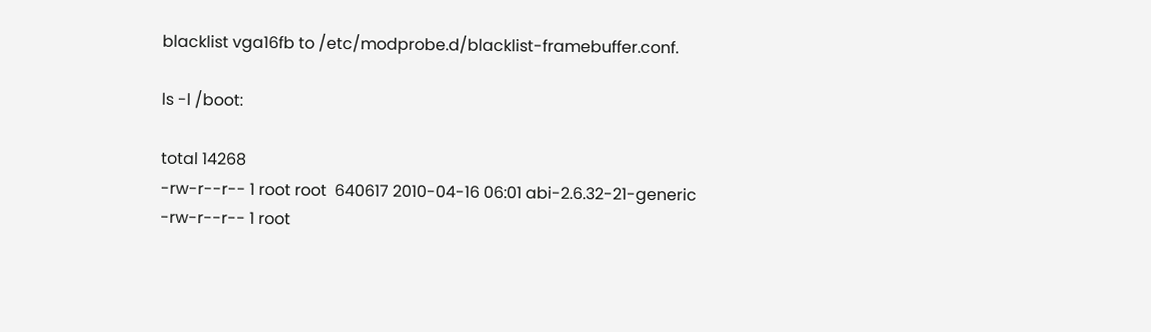blacklist vga16fb to /etc/modprobe.d/blacklist-framebuffer.conf.

ls -l /boot:

total 14268
-rw-r--r-- 1 root root  640617 2010-04-16 06:01 abi-2.6.32-21-generic
-rw-r--r-- 1 root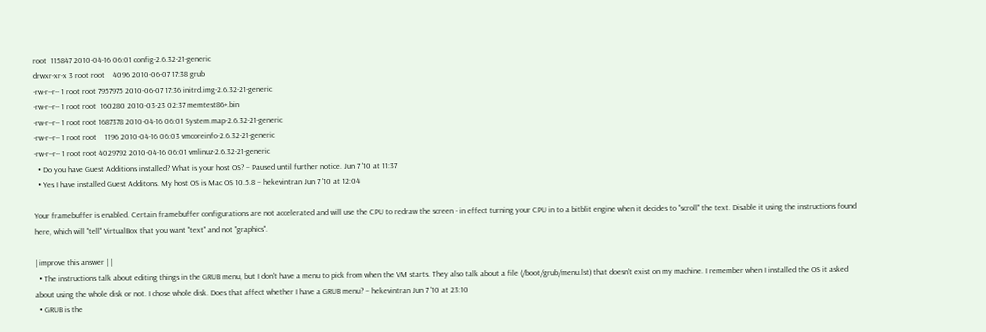root  115847 2010-04-16 06:01 config-2.6.32-21-generic
drwxr-xr-x 3 root root    4096 2010-06-07 17:38 grub
-rw-r--r-- 1 root root 7957975 2010-06-07 17:36 initrd.img-2.6.32-21-generic
-rw-r--r-- 1 root root  160280 2010-03-23 02:37 memtest86+.bin
-rw-r--r-- 1 root root 1687378 2010-04-16 06:01 System.map-2.6.32-21-generic
-rw-r--r-- 1 root root    1196 2010-04-16 06:03 vmcoreinfo-2.6.32-21-generic
-rw-r--r-- 1 root root 4029792 2010-04-16 06:01 vmlinuz-2.6.32-21-generic
  • Do you have Guest Additions installed? What is your host OS? – Paused until further notice. Jun 7 '10 at 11:37
  • Yes I have installed Guest Additons. My host OS is Mac OS 10.5.8 – hekevintran Jun 7 '10 at 12:04

Your framebuffer is enabled. Certain framebuffer configurations are not accelerated and will use the CPU to redraw the screen - in effect turning your CPU in to a bitblit engine when it decides to "scroll" the text. Disable it using the instructions found here, which will "tell" VirtualBox that you want "text" and not "graphics".

| improve this answer | |
  • The instructions talk about editing things in the GRUB menu, but I don't have a menu to pick from when the VM starts. They also talk about a file (/boot/grub/menu.lst) that doesn't exist on my machine. I remember when I installed the OS it asked about using the whole disk or not. I chose whole disk. Does that affect whether I have a GRUB menu? – hekevintran Jun 7 '10 at 23:10
  • GRUB is the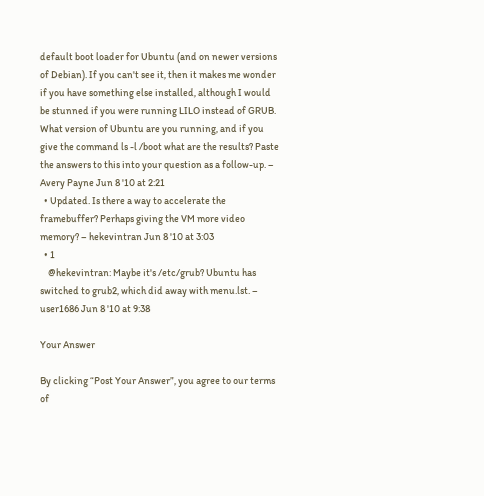default boot loader for Ubuntu (and on newer versions of Debian). If you can't see it, then it makes me wonder if you have something else installed, although I would be stunned if you were running LILO instead of GRUB. What version of Ubuntu are you running, and if you give the command ls -l /boot what are the results? Paste the answers to this into your question as a follow-up. – Avery Payne Jun 8 '10 at 2:21
  • Updated. Is there a way to accelerate the framebuffer? Perhaps giving the VM more video memory? – hekevintran Jun 8 '10 at 3:03
  • 1
    @hekevintran: Maybe it's /etc/grub? Ubuntu has switched to grub2, which did away with menu.lst. – user1686 Jun 8 '10 at 9:38

Your Answer

By clicking “Post Your Answer”, you agree to our terms of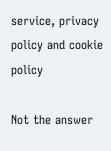service, privacy policy and cookie policy

Not the answer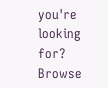you're looking for? Browse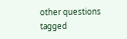other questions tagged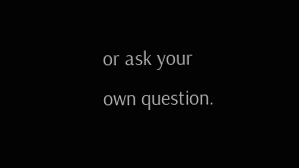or ask your own question.